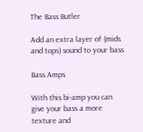The Bass Butler

Add an extra layer of (mids and tops) sound to your bass

Bass Amps

With this bi-amp you can give your bass a more texture and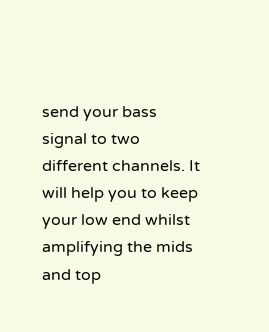send your bass signal to two different channels. It will help you to keep your low end whilst amplifying the mids and top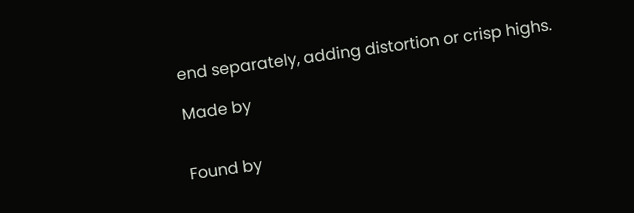end separately, adding distortion or crisp highs.

Made by


Found by